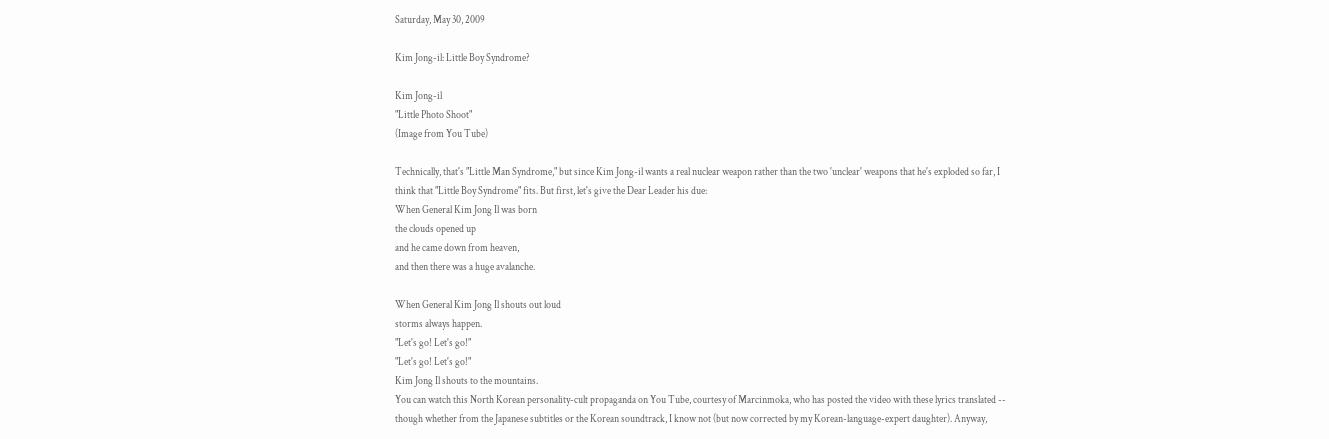Saturday, May 30, 2009

Kim Jong-il: Little Boy Syndrome?

Kim Jong-il
"Little Photo Shoot"
(Image from You Tube)

Technically, that's "Little Man Syndrome," but since Kim Jong-il wants a real nuclear weapon rather than the two 'unclear' weapons that he's exploded so far, I think that "Little Boy Syndrome" fits. But first, let's give the Dear Leader his due:
When General Kim Jong Il was born
the clouds opened up
and he came down from heaven,
and then there was a huge avalanche.

When General Kim Jong Il shouts out loud
storms always happen.
"Let's go! Let's go!"
"Let's go! Let's go!"
Kim Jong Il shouts to the mountains.
You can watch this North Korean personality-cult propaganda on You Tube, courtesy of Marcinmoka, who has posted the video with these lyrics translated -- though whether from the Japanese subtitles or the Korean soundtrack, I know not (but now corrected by my Korean-language-expert daughter). Anyway,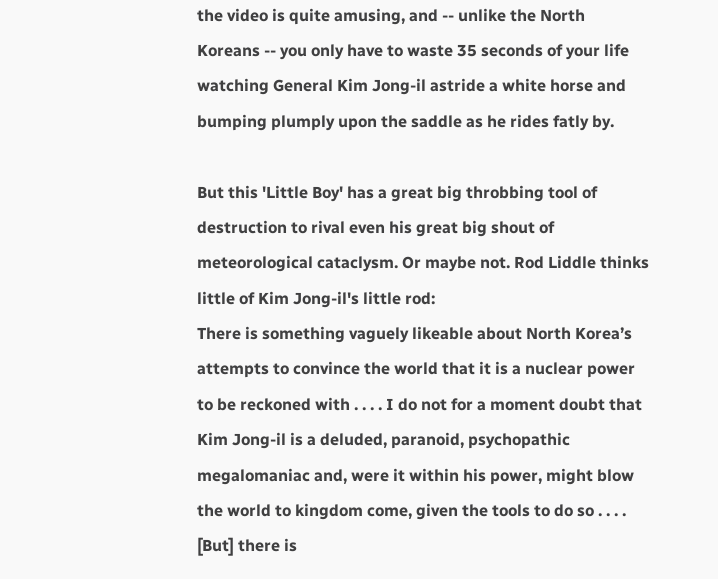the video is quite amusing, and -- unlike the North Koreans -- you only have to waste 35 seconds of your life watching General Kim Jong-il astride a white horse and bumping plumply upon the saddle as he rides fatly by.

But this 'Little Boy' has a great big throbbing tool of destruction to rival even his great big shout of meteorological cataclysm. Or maybe not. Rod Liddle thinks little of Kim Jong-il's little rod:
There is something vaguely likeable about North Korea’s attempts to convince the world that it is a nuclear power to be reckoned with . . . . I do not for a moment doubt that Kim Jong-il is a deluded, paranoid, psychopathic megalomaniac and, were it within his power, might blow the world to kingdom come, given the tools to do so . . . . [But] there is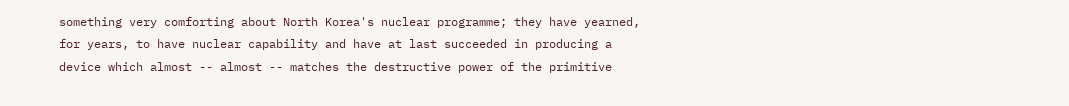something very comforting about North Korea's nuclear programme; they have yearned, for years, to have nuclear capability and have at last succeeded in producing a device which almost -- almost -- matches the destructive power of the primitive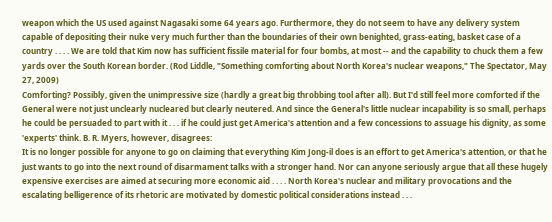weapon which the US used against Nagasaki some 64 years ago. Furthermore, they do not seem to have any delivery system capable of depositing their nuke very much further than the boundaries of their own benighted, grass-eating, basket case of a country . . . . We are told that Kim now has sufficient fissile material for four bombs, at most -- and the capability to chuck them a few yards over the South Korean border. (Rod Liddle, "Something comforting about North Korea's nuclear weapons," The Spectator, May 27, 2009)
Comforting? Possibly, given the unimpressive size (hardly a great big throbbing tool after all). But I'd still feel more comforted if the General were not just unclearly nucleared but clearly neutered. And since the General's little nuclear incapability is so small, perhaps he could be persuaded to part with it . . . if he could just get America's attention and a few concessions to assuage his dignity, as some 'experts' think. B. R. Myers, however, disagrees:
It is no longer possible for anyone to go on claiming that everything Kim Jong-il does is an effort to get America's attention, or that he just wants to go into the next round of disarmament talks with a stronger hand. Nor can anyone seriously argue that all these hugely expensive exercises are aimed at securing more economic aid . . . . North Korea's nuclear and military provocations and the escalating belligerence of its rhetoric are motivated by domestic political considerations instead . . .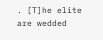. [T]he elite are wedded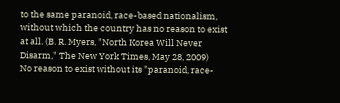to the same paranoid, race-based nationalism, without which the country has no reason to exist at all. (B. R. Myers, "North Korea Will Never Disarm," The New York Times, May 28, 2009)
No reason to exist without its "paranoid, race-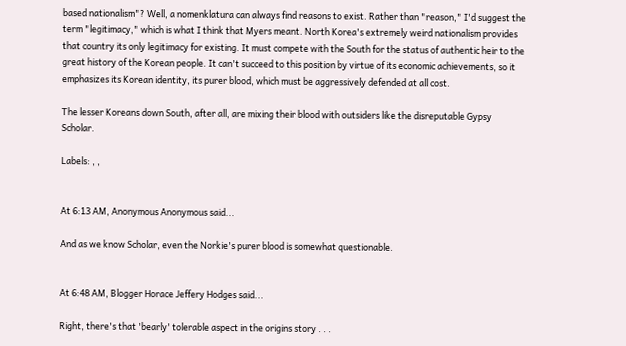based nationalism"? Well, a nomenklatura can always find reasons to exist. Rather than "reason," I'd suggest the term "legitimacy," which is what I think that Myers meant. North Korea's extremely weird nationalism provides that country its only legitimacy for existing. It must compete with the South for the status of authentic heir to the great history of the Korean people. It can't succeed to this position by virtue of its economic achievements, so it emphasizes its Korean identity, its purer blood, which must be aggressively defended at all cost.

The lesser Koreans down South, after all, are mixing their blood with outsiders like the disreputable Gypsy Scholar.

Labels: , ,


At 6:13 AM, Anonymous Anonymous said...

And as we know Scholar, even the Norkie's purer blood is somewhat questionable.


At 6:48 AM, Blogger Horace Jeffery Hodges said...

Right, there's that 'bearly' tolerable aspect in the origins story . . .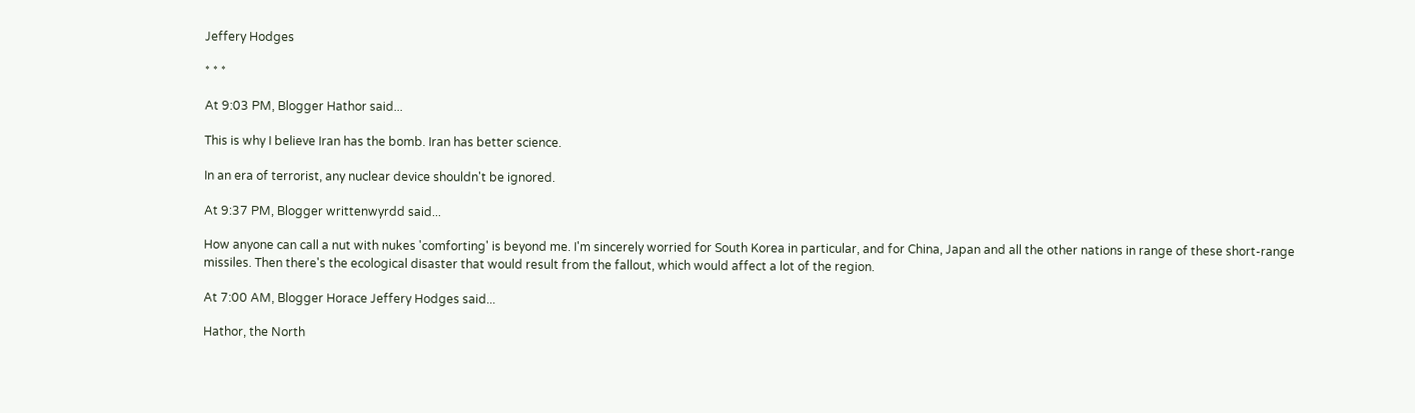Jeffery Hodges

* * *

At 9:03 PM, Blogger Hathor said...

This is why I believe Iran has the bomb. Iran has better science.

In an era of terrorist, any nuclear device shouldn't be ignored.

At 9:37 PM, Blogger writtenwyrdd said...

How anyone can call a nut with nukes 'comforting' is beyond me. I'm sincerely worried for South Korea in particular, and for China, Japan and all the other nations in range of these short-range missiles. Then there's the ecological disaster that would result from the fallout, which would affect a lot of the region.

At 7:00 AM, Blogger Horace Jeffery Hodges said...

Hathor, the North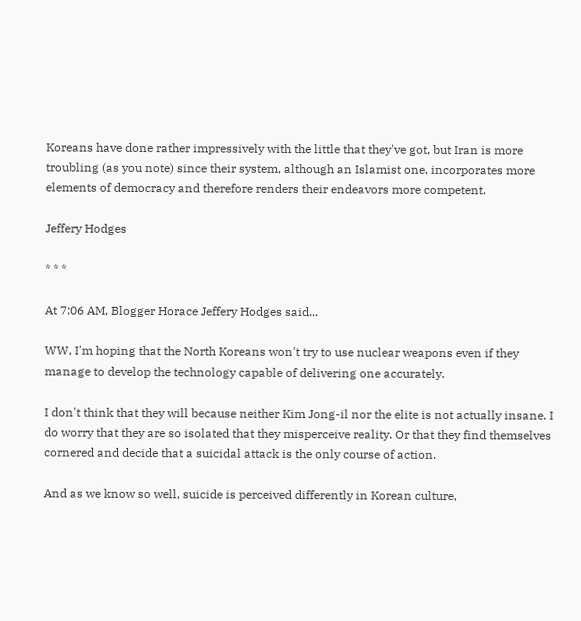Koreans have done rather impressively with the little that they've got, but Iran is more troubling (as you note) since their system, although an Islamist one, incorporates more elements of democracy and therefore renders their endeavors more competent.

Jeffery Hodges

* * *

At 7:06 AM, Blogger Horace Jeffery Hodges said...

WW, I'm hoping that the North Koreans won't try to use nuclear weapons even if they manage to develop the technology capable of delivering one accurately.

I don't think that they will because neither Kim Jong-il nor the elite is not actually insane. I do worry that they are so isolated that they misperceive reality. Or that they find themselves cornered and decide that a suicidal attack is the only course of action.

And as we know so well, suicide is perceived differently in Korean culture,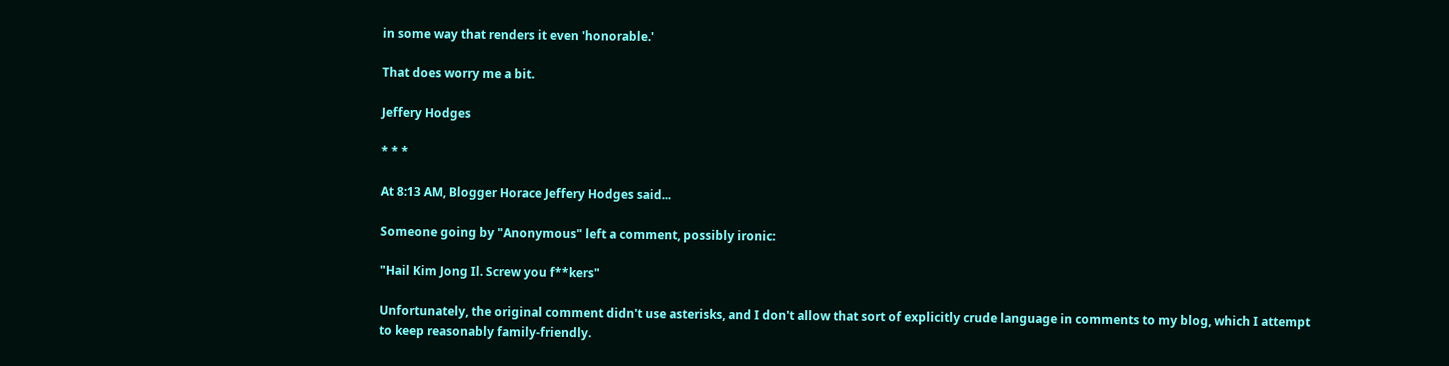in some way that renders it even 'honorable.'

That does worry me a bit.

Jeffery Hodges

* * *

At 8:13 AM, Blogger Horace Jeffery Hodges said...

Someone going by "Anonymous" left a comment, possibly ironic:

"Hail Kim Jong Il. Screw you f**kers"

Unfortunately, the original comment didn't use asterisks, and I don't allow that sort of explicitly crude language in comments to my blog, which I attempt to keep reasonably family-friendly.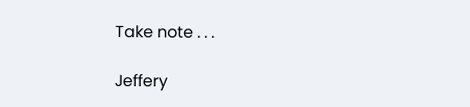Take note . . .

Jeffery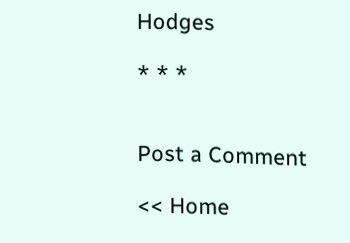Hodges

* * *


Post a Comment

<< Home